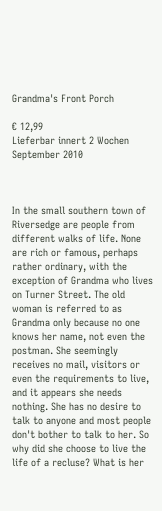Grandma's Front Porch

€ 12,99
Lieferbar innert 2 Wochen
September 2010



In the small southern town of Riversedge are people from different walks of life. None are rich or famous, perhaps rather ordinary, with the exception of Grandma who lives on Turner Street. The old woman is referred to as Grandma only because no one knows her name, not even the postman. She seemingly receives no mail, visitors or even the requirements to live, and it appears she needs nothing. She has no desire to talk to anyone and most people don't bother to talk to her. So why did she choose to live the life of a recluse? What is her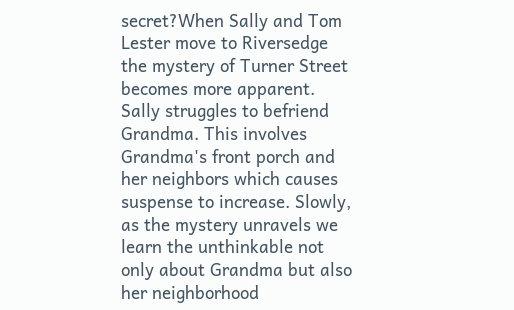secret?When Sally and Tom Lester move to Riversedge the mystery of Turner Street becomes more apparent. Sally struggles to befriend Grandma. This involves Grandma's front porch and her neighbors which causes suspense to increase. Slowly, as the mystery unravels we learn the unthinkable not only about Grandma but also her neighborhood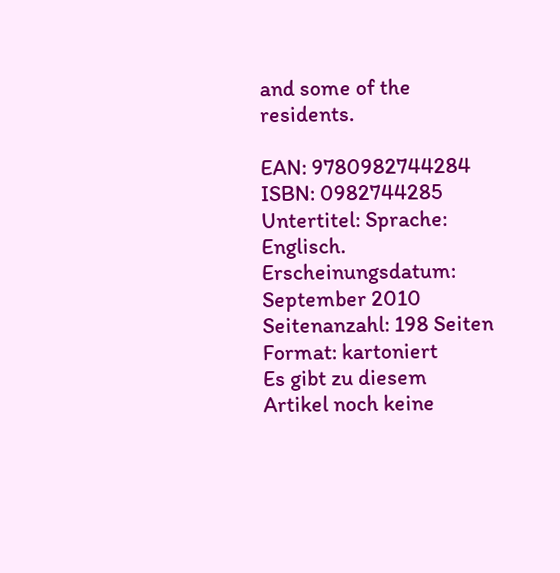and some of the residents.

EAN: 9780982744284
ISBN: 0982744285
Untertitel: Sprache: Englisch.
Erscheinungsdatum: September 2010
Seitenanzahl: 198 Seiten
Format: kartoniert
Es gibt zu diesem Artikel noch keine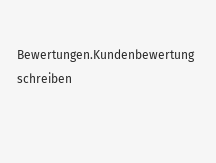Bewertungen.Kundenbewertung schreiben